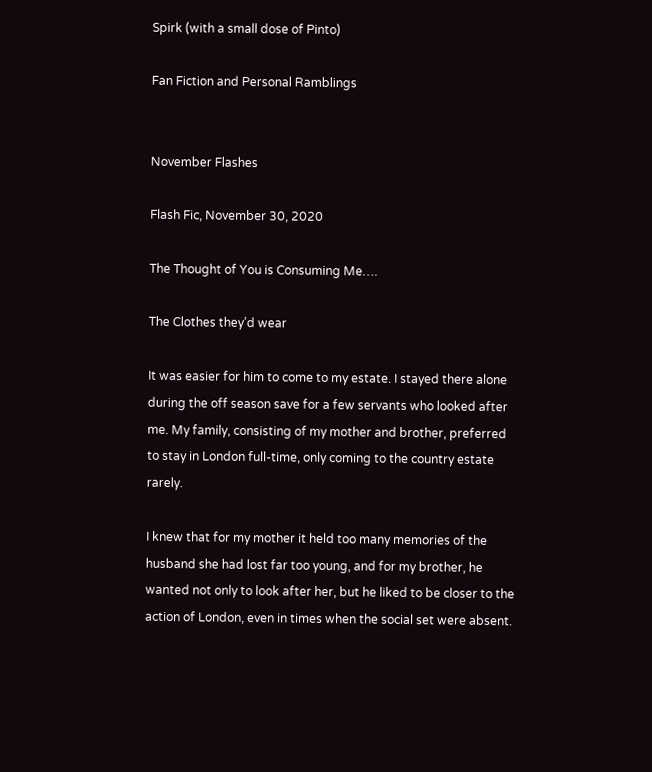Spirk (with a small dose of Pinto)

Fan Fiction and Personal Ramblings


November Flashes

Flash Fic, November 30, 2020

The Thought of You is Consuming Me….

The Clothes they’d wear

It was easier for him to come to my estate. I stayed there alone during the off season save for a few servants who looked after me. My family, consisting of my mother and brother, preferred to stay in London full-time, only coming to the country estate rarely.

I knew that for my mother it held too many memories of the husband she had lost far too young, and for my brother, he wanted not only to look after her, but he liked to be closer to the action of London, even in times when the social set were absent.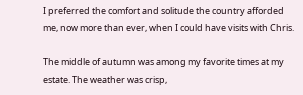I preferred the comfort and solitude the country afforded me, now more than ever, when I could have visits with Chris.

The middle of autumn was among my favorite times at my estate. The weather was crisp,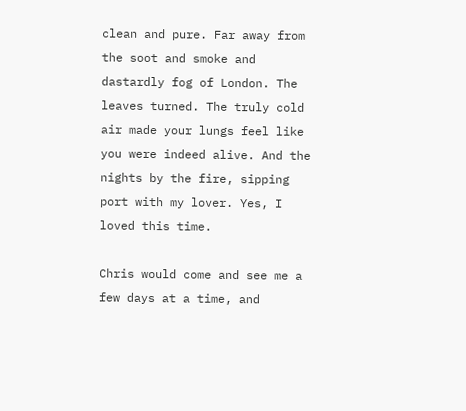clean and pure. Far away from the soot and smoke and dastardly fog of London. The leaves turned. The truly cold air made your lungs feel like you were indeed alive. And the nights by the fire, sipping port with my lover. Yes, I loved this time.

Chris would come and see me a few days at a time, and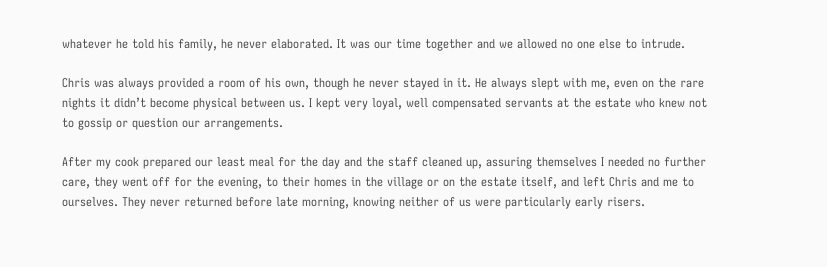whatever he told his family, he never elaborated. It was our time together and we allowed no one else to intrude.

Chris was always provided a room of his own, though he never stayed in it. He always slept with me, even on the rare nights it didn’t become physical between us. I kept very loyal, well compensated servants at the estate who knew not to gossip or question our arrangements.

After my cook prepared our least meal for the day and the staff cleaned up, assuring themselves I needed no further care, they went off for the evening, to their homes in the village or on the estate itself, and left Chris and me to ourselves. They never returned before late morning, knowing neither of us were particularly early risers.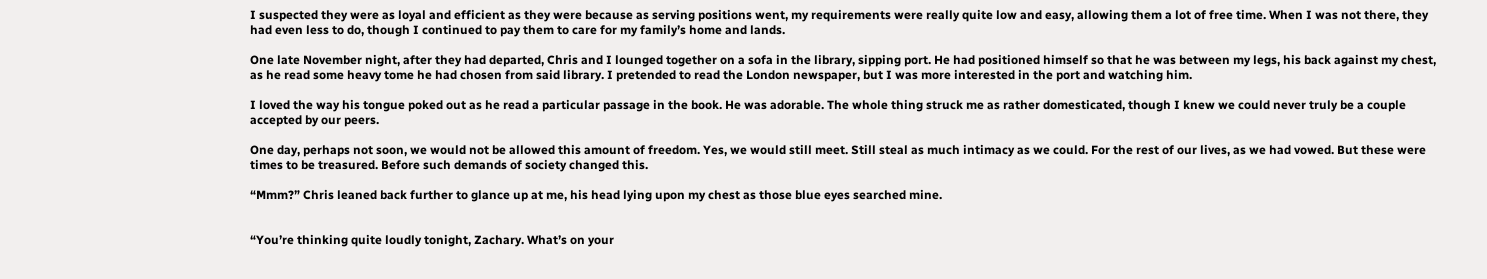I suspected they were as loyal and efficient as they were because as serving positions went, my requirements were really quite low and easy, allowing them a lot of free time. When I was not there, they had even less to do, though I continued to pay them to care for my family’s home and lands.

One late November night, after they had departed, Chris and I lounged together on a sofa in the library, sipping port. He had positioned himself so that he was between my legs, his back against my chest, as he read some heavy tome he had chosen from said library. I pretended to read the London newspaper, but I was more interested in the port and watching him.

I loved the way his tongue poked out as he read a particular passage in the book. He was adorable. The whole thing struck me as rather domesticated, though I knew we could never truly be a couple accepted by our peers.

One day, perhaps not soon, we would not be allowed this amount of freedom. Yes, we would still meet. Still steal as much intimacy as we could. For the rest of our lives, as we had vowed. But these were times to be treasured. Before such demands of society changed this.

“Mmm?” Chris leaned back further to glance up at me, his head lying upon my chest as those blue eyes searched mine.


“You’re thinking quite loudly tonight, Zachary. What’s on your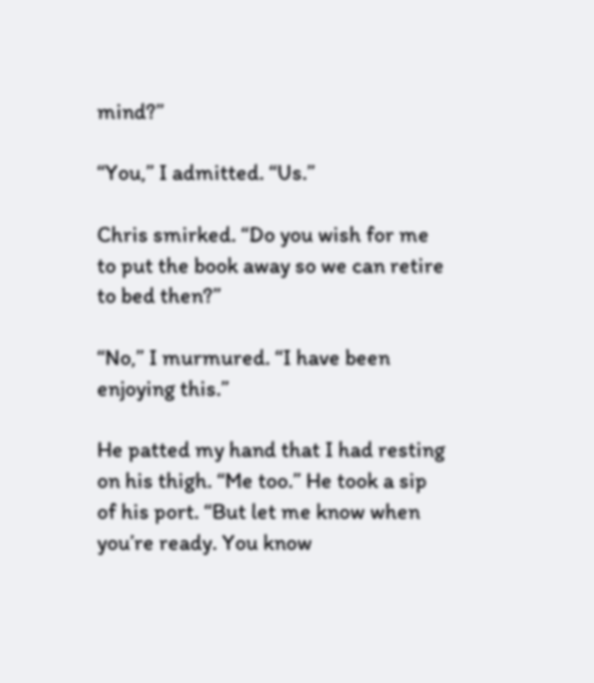mind?”

“You,” I admitted. “Us.”

Chris smirked. “Do you wish for me to put the book away so we can retire to bed then?”

“No,” I murmured. “I have been enjoying this.”

He patted my hand that I had resting on his thigh. “Me too.” He took a sip of his port. “But let me know when you’re ready. You know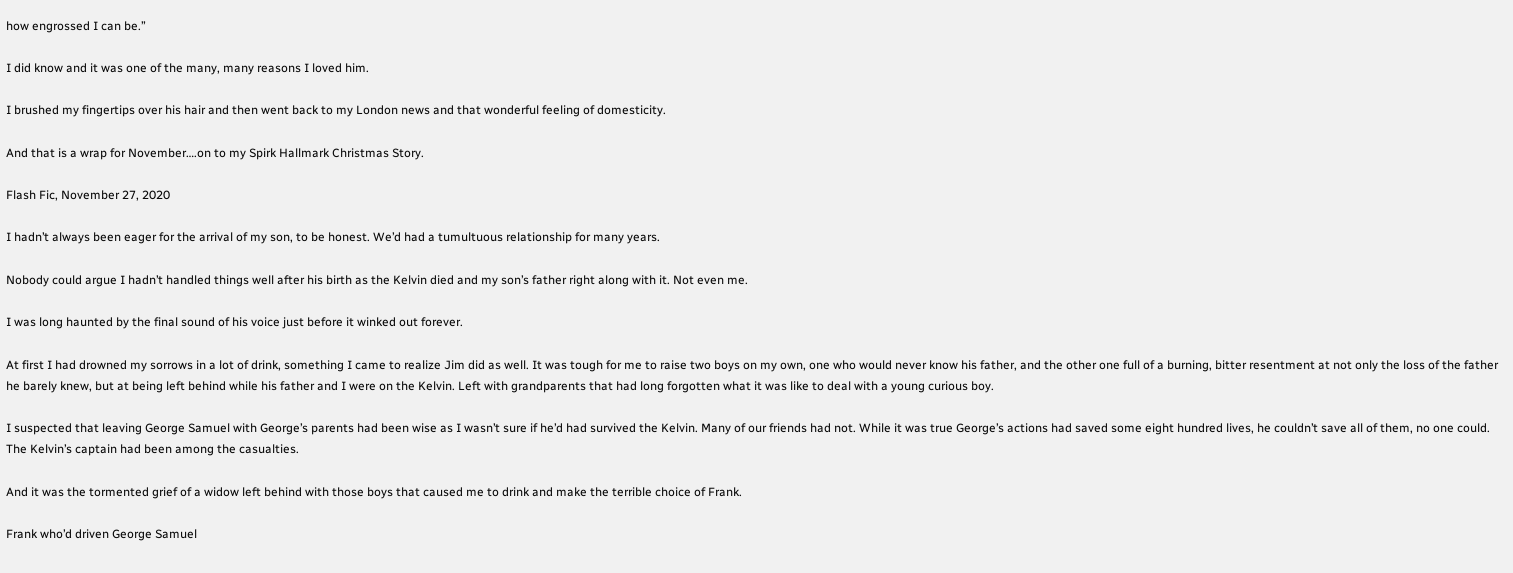how engrossed I can be.”

I did know and it was one of the many, many reasons I loved him.

I brushed my fingertips over his hair and then went back to my London news and that wonderful feeling of domesticity.

And that is a wrap for November….on to my Spirk Hallmark Christmas Story.

Flash Fic, November 27, 2020

I hadn’t always been eager for the arrival of my son, to be honest. We’d had a tumultuous relationship for many years.

Nobody could argue I hadn’t handled things well after his birth as the Kelvin died and my son’s father right along with it. Not even me.

I was long haunted by the final sound of his voice just before it winked out forever.

At first I had drowned my sorrows in a lot of drink, something I came to realize Jim did as well. It was tough for me to raise two boys on my own, one who would never know his father, and the other one full of a burning, bitter resentment at not only the loss of the father he barely knew, but at being left behind while his father and I were on the Kelvin. Left with grandparents that had long forgotten what it was like to deal with a young curious boy.

I suspected that leaving George Samuel with George’s parents had been wise as I wasn’t sure if he’d had survived the Kelvin. Many of our friends had not. While it was true George’s actions had saved some eight hundred lives, he couldn’t save all of them, no one could. The Kelvin’s captain had been among the casualties.

And it was the tormented grief of a widow left behind with those boys that caused me to drink and make the terrible choice of Frank.

Frank who’d driven George Samuel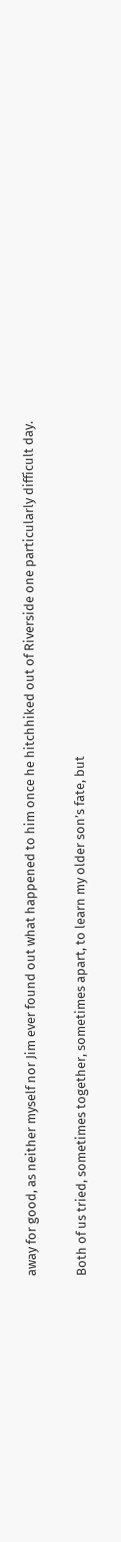away for good, as neither myself nor Jim ever found out what happened to him once he hitchhiked out of Riverside one particularly difficult day.

Both of us tried, sometimes together, sometimes apart, to learn my older son’s fate, but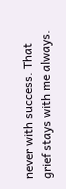never with success. That grief stays with me always.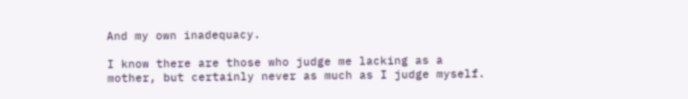And my own inadequacy.

I know there are those who judge me lacking as a mother, but certainly never as much as I judge myself.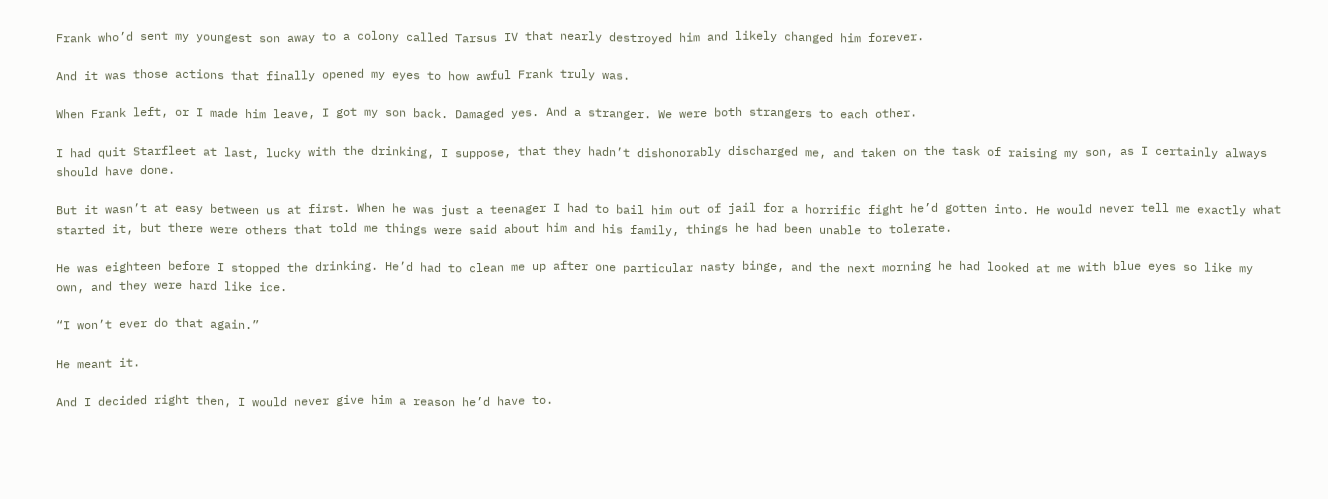Frank who’d sent my youngest son away to a colony called Tarsus IV that nearly destroyed him and likely changed him forever.

And it was those actions that finally opened my eyes to how awful Frank truly was.

When Frank left, or I made him leave, I got my son back. Damaged yes. And a stranger. We were both strangers to each other.

I had quit Starfleet at last, lucky with the drinking, I suppose, that they hadn’t dishonorably discharged me, and taken on the task of raising my son, as I certainly always should have done.

But it wasn’t at easy between us at first. When he was just a teenager I had to bail him out of jail for a horrific fight he’d gotten into. He would never tell me exactly what started it, but there were others that told me things were said about him and his family, things he had been unable to tolerate.

He was eighteen before I stopped the drinking. He’d had to clean me up after one particular nasty binge, and the next morning he had looked at me with blue eyes so like my own, and they were hard like ice.

“I won’t ever do that again.”

He meant it.

And I decided right then, I would never give him a reason he’d have to.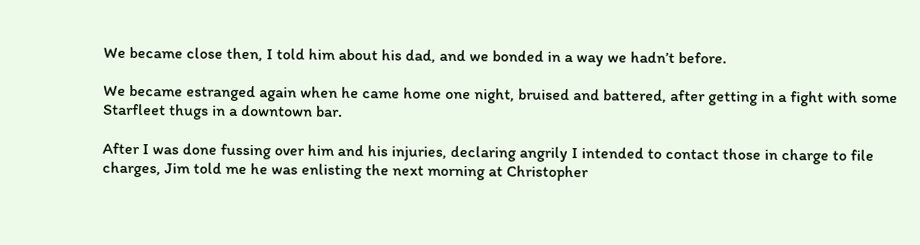We became close then, I told him about his dad, and we bonded in a way we hadn’t before.

We became estranged again when he came home one night, bruised and battered, after getting in a fight with some Starfleet thugs in a downtown bar.

After I was done fussing over him and his injuries, declaring angrily I intended to contact those in charge to file charges, Jim told me he was enlisting the next morning at Christopher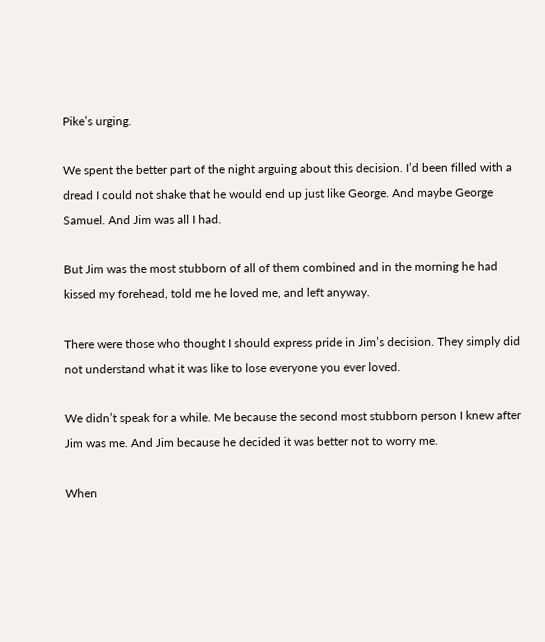Pike’s urging.

We spent the better part of the night arguing about this decision. I’d been filled with a dread I could not shake that he would end up just like George. And maybe George Samuel. And Jim was all I had.

But Jim was the most stubborn of all of them combined and in the morning he had kissed my forehead, told me he loved me, and left anyway.

There were those who thought I should express pride in Jim’s decision. They simply did not understand what it was like to lose everyone you ever loved.

We didn’t speak for a while. Me because the second most stubborn person I knew after Jim was me. And Jim because he decided it was better not to worry me.

When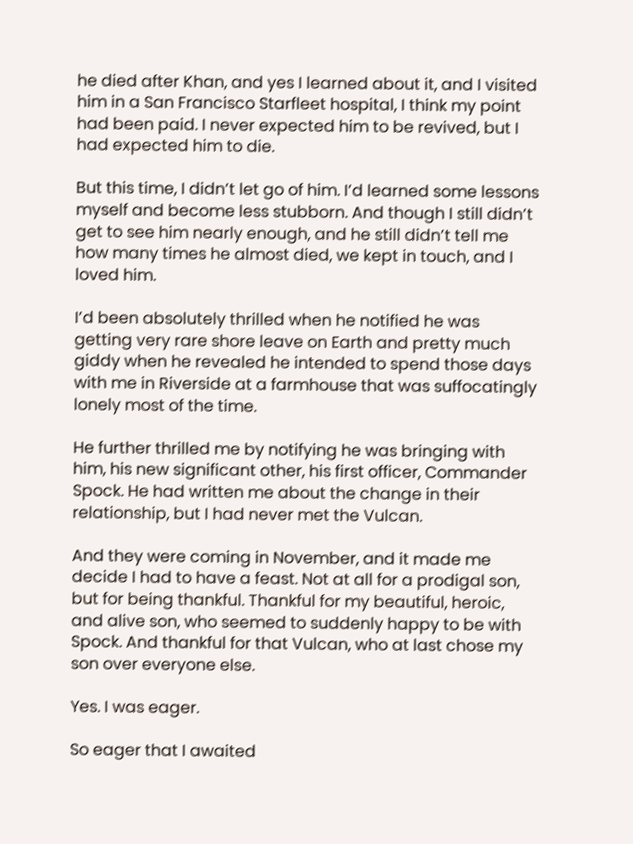he died after Khan, and yes I learned about it, and I visited him in a San Francisco Starfleet hospital, I think my point had been paid. I never expected him to be revived, but I had expected him to die.

But this time, I didn’t let go of him. I’d learned some lessons myself and become less stubborn. And though I still didn’t get to see him nearly enough, and he still didn’t tell me how many times he almost died, we kept in touch, and I loved him.

I’d been absolutely thrilled when he notified he was getting very rare shore leave on Earth and pretty much giddy when he revealed he intended to spend those days with me in Riverside at a farmhouse that was suffocatingly lonely most of the time.

He further thrilled me by notifying he was bringing with him, his new significant other, his first officer, Commander Spock. He had written me about the change in their relationship, but I had never met the Vulcan.

And they were coming in November, and it made me decide I had to have a feast. Not at all for a prodigal son, but for being thankful. Thankful for my beautiful, heroic, and alive son, who seemed to suddenly happy to be with Spock. And thankful for that Vulcan, who at last chose my son over everyone else.

Yes. I was eager.

So eager that I awaited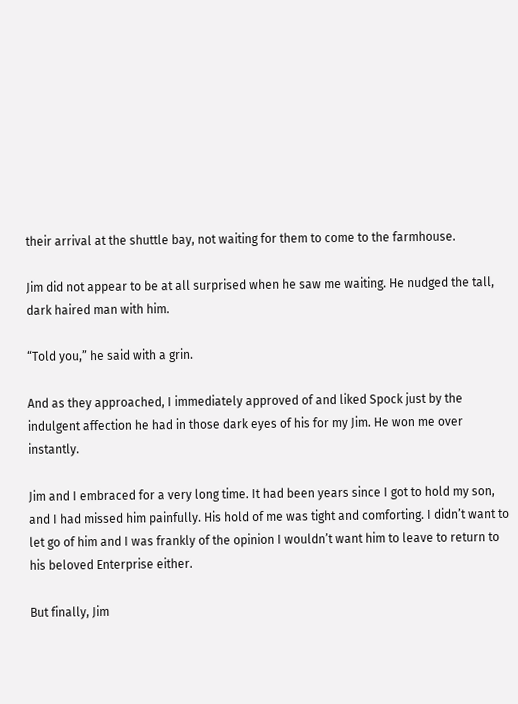their arrival at the shuttle bay, not waiting for them to come to the farmhouse.

Jim did not appear to be at all surprised when he saw me waiting. He nudged the tall, dark haired man with him.

“Told you,” he said with a grin.

And as they approached, I immediately approved of and liked Spock just by the indulgent affection he had in those dark eyes of his for my Jim. He won me over instantly.

Jim and I embraced for a very long time. It had been years since I got to hold my son, and I had missed him painfully. His hold of me was tight and comforting. I didn’t want to let go of him and I was frankly of the opinion I wouldn’t want him to leave to return to his beloved Enterprise either.

But finally, Jim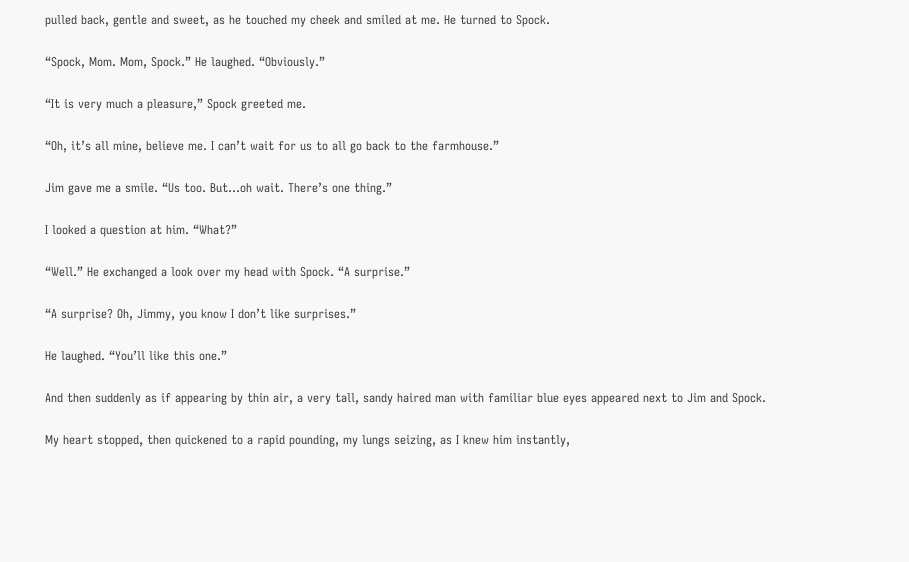pulled back, gentle and sweet, as he touched my cheek and smiled at me. He turned to Spock.

“Spock, Mom. Mom, Spock.” He laughed. “Obviously.”

“It is very much a pleasure,” Spock greeted me.

“Oh, it’s all mine, believe me. I can’t wait for us to all go back to the farmhouse.”

Jim gave me a smile. “Us too. But…oh wait. There’s one thing.”

I looked a question at him. “What?”

“Well.” He exchanged a look over my head with Spock. “A surprise.”

“A surprise? Oh, Jimmy, you know I don’t like surprises.”

He laughed. “You’ll like this one.”

And then suddenly as if appearing by thin air, a very tall, sandy haired man with familiar blue eyes appeared next to Jim and Spock.

My heart stopped, then quickened to a rapid pounding, my lungs seizing, as I knew him instantly,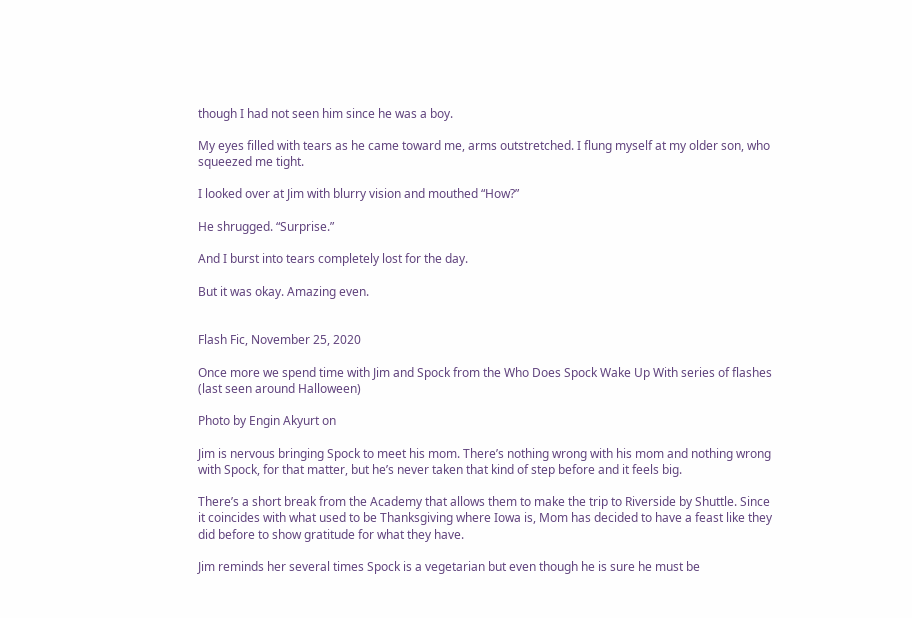though I had not seen him since he was a boy.

My eyes filled with tears as he came toward me, arms outstretched. I flung myself at my older son, who squeezed me tight.

I looked over at Jim with blurry vision and mouthed “How?”

He shrugged. “Surprise.”

And I burst into tears completely lost for the day.

But it was okay. Amazing even.


Flash Fic, November 25, 2020

Once more we spend time with Jim and Spock from the Who Does Spock Wake Up With series of flashes (last seen around Halloween)

Photo by Engin Akyurt on

Jim is nervous bringing Spock to meet his mom. There’s nothing wrong with his mom and nothing wrong with Spock, for that matter, but he’s never taken that kind of step before and it feels big.

There’s a short break from the Academy that allows them to make the trip to Riverside by Shuttle. Since it coincides with what used to be Thanksgiving where Iowa is, Mom has decided to have a feast like they did before to show gratitude for what they have.

Jim reminds her several times Spock is a vegetarian but even though he is sure he must be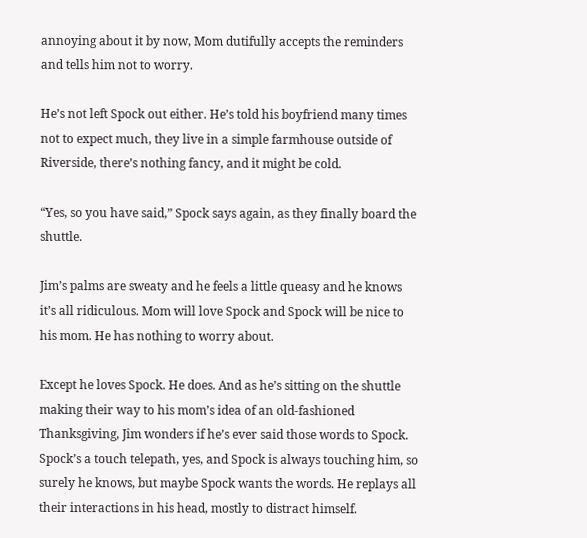annoying about it by now, Mom dutifully accepts the reminders and tells him not to worry.

He’s not left Spock out either. He’s told his boyfriend many times not to expect much, they live in a simple farmhouse outside of Riverside, there’s nothing fancy, and it might be cold.

“Yes, so you have said,” Spock says again, as they finally board the shuttle.

Jim’s palms are sweaty and he feels a little queasy and he knows it’s all ridiculous. Mom will love Spock and Spock will be nice to his mom. He has nothing to worry about.

Except he loves Spock. He does. And as he’s sitting on the shuttle making their way to his mom’s idea of an old-fashioned Thanksgiving, Jim wonders if he’s ever said those words to Spock. Spock’s a touch telepath, yes, and Spock is always touching him, so surely he knows, but maybe Spock wants the words. He replays all their interactions in his head, mostly to distract himself.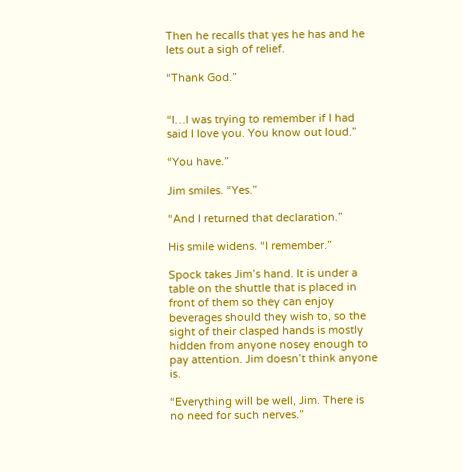Then he recalls that yes he has and he lets out a sigh of relief.

“Thank God.”


“I…I was trying to remember if I had said I love you. You know out loud.”

“You have.”

Jim smiles. “Yes.”

“And I returned that declaration.”

His smile widens. “I remember.”

Spock takes Jim’s hand. It is under a table on the shuttle that is placed in front of them so they can enjoy beverages should they wish to, so the sight of their clasped hands is mostly hidden from anyone nosey enough to pay attention. Jim doesn’t think anyone is.

“Everything will be well, Jim. There is no need for such nerves.”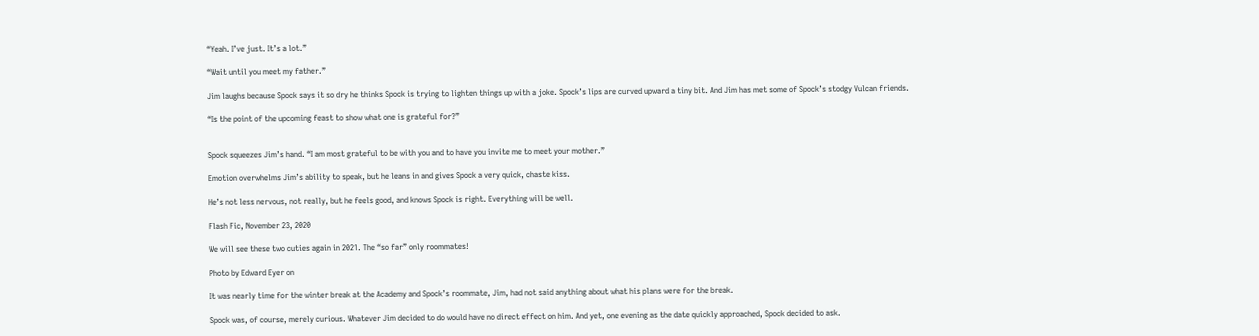“Yeah. I’ve just. It’s a lot.”

“Wait until you meet my father.”

Jim laughs because Spock says it so dry he thinks Spock is trying to lighten things up with a joke. Spock’s lips are curved upward a tiny bit. And Jim has met some of Spock’s stodgy Vulcan friends.

“Is the point of the upcoming feast to show what one is grateful for?”


Spock squeezes Jim’s hand. “I am most grateful to be with you and to have you invite me to meet your mother.”

Emotion overwhelms Jim’s ability to speak, but he leans in and gives Spock a very quick, chaste kiss.

He’s not less nervous, not really, but he feels good, and knows Spock is right. Everything will be well.

Flash Fic, November 23, 2020

We will see these two cuties again in 2021. The “so far” only roommates!

Photo by Edward Eyer on

It was nearly time for the winter break at the Academy and Spock’s roommate, Jim, had not said anything about what his plans were for the break.

Spock was, of course, merely curious. Whatever Jim decided to do would have no direct effect on him. And yet, one evening as the date quickly approached, Spock decided to ask.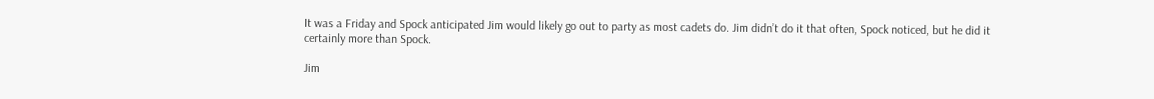It was a Friday and Spock anticipated Jim would likely go out to party as most cadets do. Jim didn’t do it that often, Spock noticed, but he did it certainly more than Spock.

Jim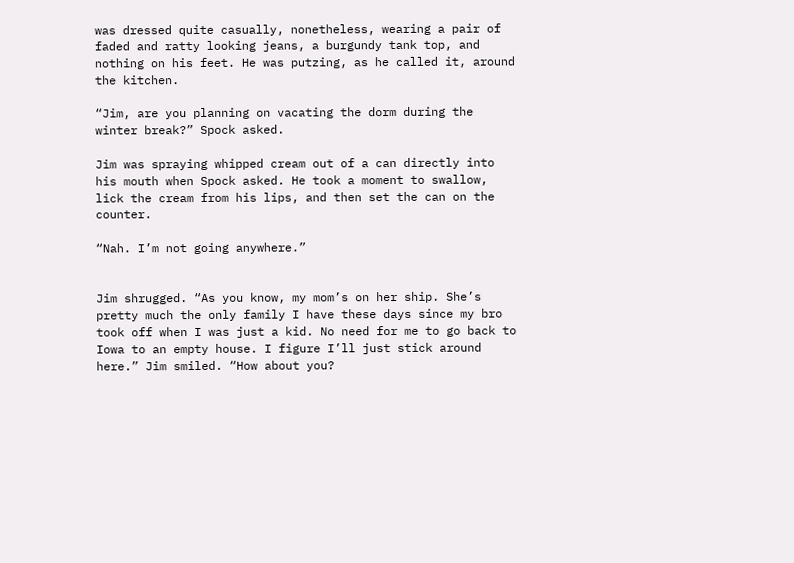was dressed quite casually, nonetheless, wearing a pair of faded and ratty looking jeans, a burgundy tank top, and nothing on his feet. He was putzing, as he called it, around the kitchen.

“Jim, are you planning on vacating the dorm during the winter break?” Spock asked.

Jim was spraying whipped cream out of a can directly into his mouth when Spock asked. He took a moment to swallow, lick the cream from his lips, and then set the can on the counter.

“Nah. I’m not going anywhere.”


Jim shrugged. “As you know, my mom’s on her ship. She’s pretty much the only family I have these days since my bro took off when I was just a kid. No need for me to go back to Iowa to an empty house. I figure I’ll just stick around here.” Jim smiled. “How about you?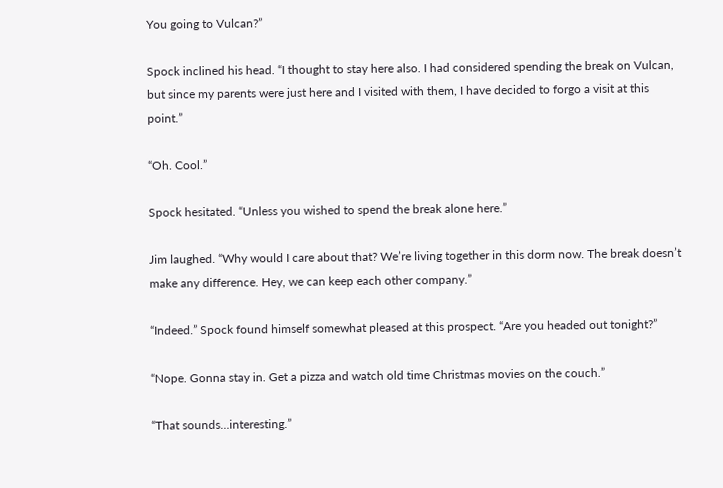You going to Vulcan?”

Spock inclined his head. “I thought to stay here also. I had considered spending the break on Vulcan, but since my parents were just here and I visited with them, I have decided to forgo a visit at this point.”

“Oh. Cool.”

Spock hesitated. “Unless you wished to spend the break alone here.”

Jim laughed. “Why would I care about that? We’re living together in this dorm now. The break doesn’t make any difference. Hey, we can keep each other company.”

“Indeed.” Spock found himself somewhat pleased at this prospect. “Are you headed out tonight?”

“Nope. Gonna stay in. Get a pizza and watch old time Christmas movies on the couch.”

“That sounds…interesting.”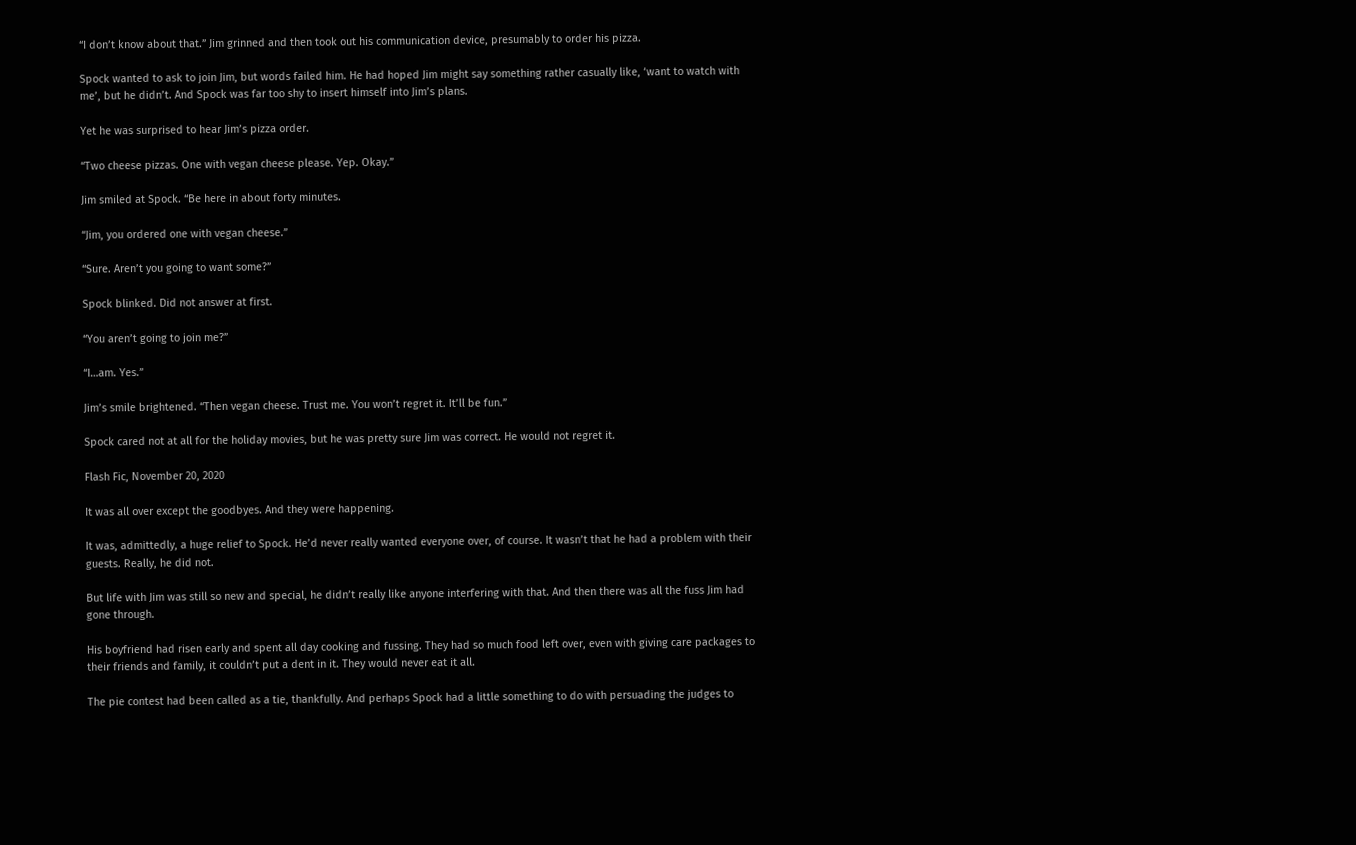“I don’t know about that.” Jim grinned and then took out his communication device, presumably to order his pizza.

Spock wanted to ask to join Jim, but words failed him. He had hoped Jim might say something rather casually like, ‘want to watch with me’, but he didn’t. And Spock was far too shy to insert himself into Jim’s plans.

Yet he was surprised to hear Jim’s pizza order.

“Two cheese pizzas. One with vegan cheese please. Yep. Okay.”

Jim smiled at Spock. “Be here in about forty minutes.

“Jim, you ordered one with vegan cheese.”

“Sure. Aren’t you going to want some?”

Spock blinked. Did not answer at first.

“You aren’t going to join me?”

“I…am. Yes.”

Jim’s smile brightened. “Then vegan cheese. Trust me. You won’t regret it. It’ll be fun.”

Spock cared not at all for the holiday movies, but he was pretty sure Jim was correct. He would not regret it.

Flash Fic, November 20, 2020

It was all over except the goodbyes. And they were happening.

It was, admittedly, a huge relief to Spock. He’d never really wanted everyone over, of course. It wasn’t that he had a problem with their guests. Really, he did not.

But life with Jim was still so new and special, he didn’t really like anyone interfering with that. And then there was all the fuss Jim had gone through.

His boyfriend had risen early and spent all day cooking and fussing. They had so much food left over, even with giving care packages to their friends and family, it couldn’t put a dent in it. They would never eat it all.

The pie contest had been called as a tie, thankfully. And perhaps Spock had a little something to do with persuading the judges to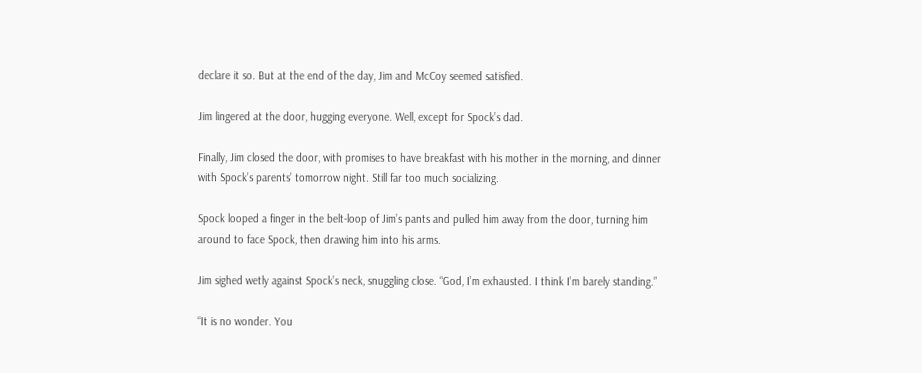declare it so. But at the end of the day, Jim and McCoy seemed satisfied.

Jim lingered at the door, hugging everyone. Well, except for Spock’s dad.

Finally, Jim closed the door, with promises to have breakfast with his mother in the morning, and dinner with Spock’s parents’ tomorrow night. Still far too much socializing.

Spock looped a finger in the belt-loop of Jim’s pants and pulled him away from the door, turning him around to face Spock, then drawing him into his arms.

Jim sighed wetly against Spock’s neck, snuggling close. “God, I’m exhausted. I think I’m barely standing.”

“It is no wonder. You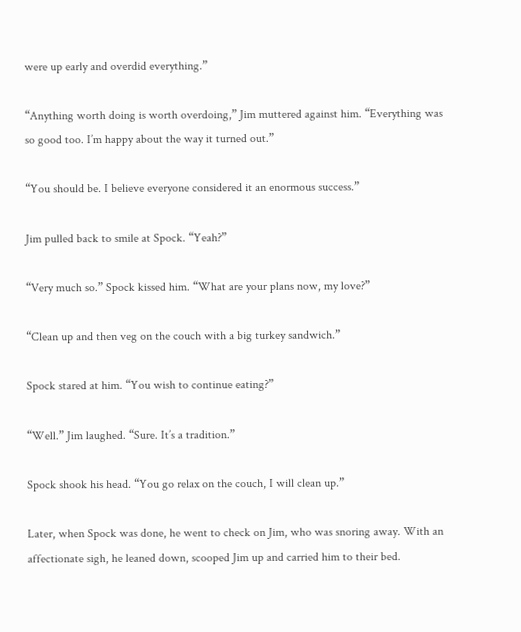were up early and overdid everything.”

“Anything worth doing is worth overdoing,” Jim muttered against him. “Everything was so good too. I’m happy about the way it turned out.”

“You should be. I believe everyone considered it an enormous success.”

Jim pulled back to smile at Spock. “Yeah?”

“Very much so.” Spock kissed him. “What are your plans now, my love?”

“Clean up and then veg on the couch with a big turkey sandwich.”

Spock stared at him. “You wish to continue eating?”

“Well.” Jim laughed. “Sure. It’s a tradition.”

Spock shook his head. “You go relax on the couch, I will clean up.”

Later, when Spock was done, he went to check on Jim, who was snoring away. With an affectionate sigh, he leaned down, scooped Jim up and carried him to their bed.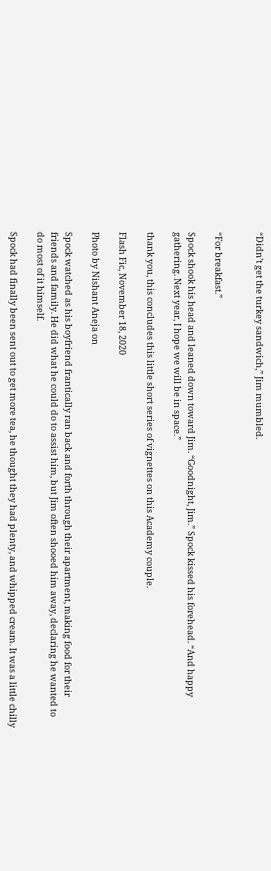“Didn’t get the turkey sandwich,” Jim mumbled.


“For breakfast.”

Spock shook his head and leaned down toward Jim. “Goodnight, Jim.” Spock kissed his forehead. “And happy gathering. Next year, I hope we will be in space.”

thank you, this concludes this little short series of vignettes on this Academy couple.

Flash Fic, November 18, 2020

Photo by Nishant Aneja on

Spock watched as his boyfriend frantically ran back and forth through their apartment, making food for their friends and family. He did what he could do to assist him, but Jim often shooed him away, declaring he wanted to do most of it himself.

Spock had finally been sent out to get more tea, he thought they had plenty, and whipped cream. It was a little chilly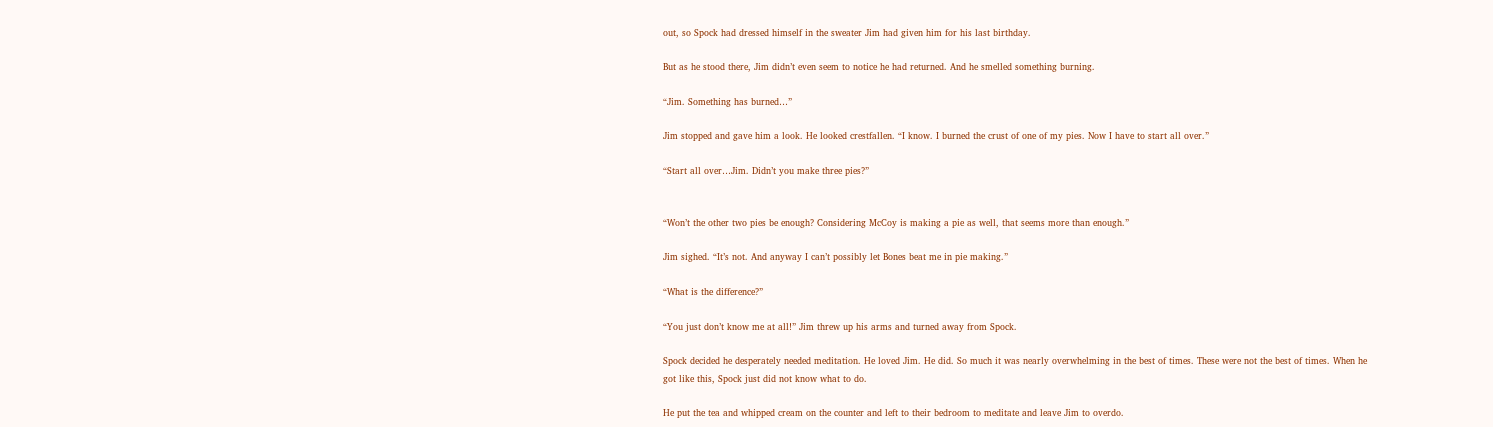out, so Spock had dressed himself in the sweater Jim had given him for his last birthday.

But as he stood there, Jim didn’t even seem to notice he had returned. And he smelled something burning.

“Jim. Something has burned…”

Jim stopped and gave him a look. He looked crestfallen. “I know. I burned the crust of one of my pies. Now I have to start all over.”

“Start all over…Jim. Didn’t you make three pies?”


“Won’t the other two pies be enough? Considering McCoy is making a pie as well, that seems more than enough.”

Jim sighed. “It’s not. And anyway I can’t possibly let Bones beat me in pie making.”

“What is the difference?”

“You just don’t know me at all!” Jim threw up his arms and turned away from Spock.

Spock decided he desperately needed meditation. He loved Jim. He did. So much it was nearly overwhelming in the best of times. These were not the best of times. When he got like this, Spock just did not know what to do.

He put the tea and whipped cream on the counter and left to their bedroom to meditate and leave Jim to overdo.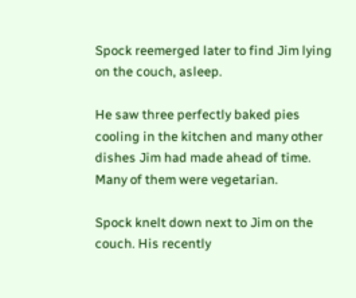Spock reemerged later to find Jim lying on the couch, asleep.

He saw three perfectly baked pies cooling in the kitchen and many other dishes Jim had made ahead of time. Many of them were vegetarian.

Spock knelt down next to Jim on the couch. His recently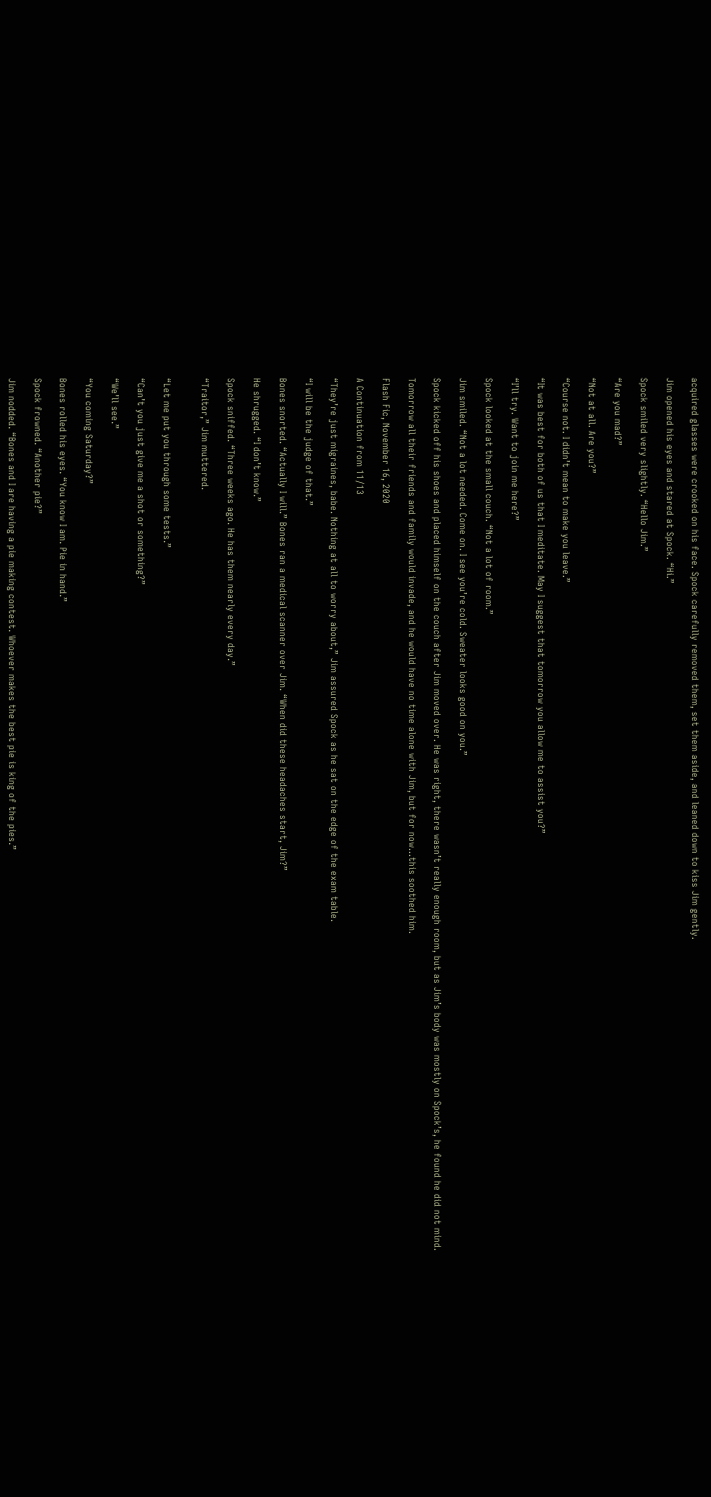acquired glasses were crooked on his face. Spock carefully removed them, set them aside, and leaned down to kiss Jim gently.

Jim opened his eyes and stared at Spock. “Hi.”

Spock smiled very slightly. “Hello Jim.”

“Are you mad?”

“Not at all. Are you?”

“Course not. I didn’t mean to make you leave.”

“It was best for both of us that I meditate. May I suggest that tomorrow you allow me to assist you?”

“I’ll try. Want to join me here?”

Spock looked at the small couch. “Not a lot of room.”

Jim smiled. “Not a lot needed. Come on. I see you’re cold. Sweater looks good on you.”

Spock kicked off his shoes and placed himself on the couch after Jim moved over. He was right, there wasn’t really enough room, but as Jim’s body was mostly on Spock’s, he found he did not mind.

Tomorrow all their friends and family would invade, and he would have no time alone with Jim, but for now…this soothed him.

Flash Fic, November 16, 2020

A Continuation from 11/13

“They’re just migraines, babe. Nothing at all to worry about,” Jim assured Spock as he sat on the edge of the exam table.

“I will be the judge of that.”

Bones snorted. “Actually I will.” Bones ran a medical scanner over Jim. “When did these headaches start, Jim?”

He shrugged. “I don’t know.”

Spock sniffed. “Three weeks ago. He has them nearly every day.”

“Traitor,” Jim muttered.


“Let me put you through some tests.”

“Can’t you just give me a shot or something?”

“We’ll see.”

“You coming Saturday?”

Bones rolled his eyes. “You know I am. Pie in hand.”

Spock frowned. “Another pie?”

Jim nodded. “Bones and I are having a pie making contest. Whoever makes the best pie is king of the pies.”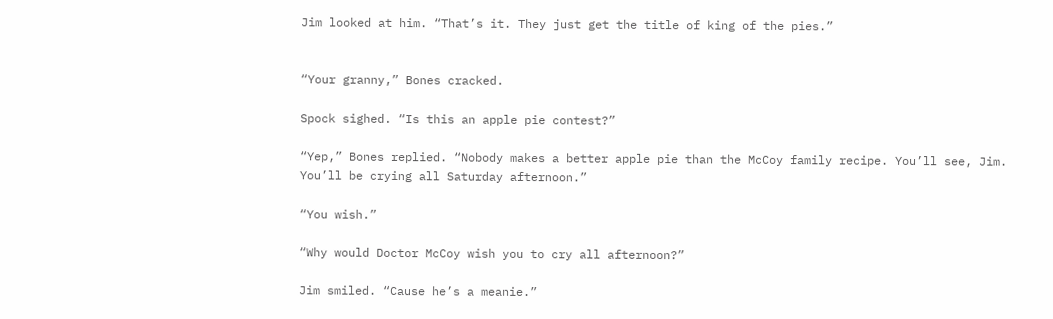Jim looked at him. “That’s it. They just get the title of king of the pies.”


“Your granny,” Bones cracked.

Spock sighed. “Is this an apple pie contest?”

“Yep,” Bones replied. “Nobody makes a better apple pie than the McCoy family recipe. You’ll see, Jim. You’ll be crying all Saturday afternoon.”

“You wish.”

“Why would Doctor McCoy wish you to cry all afternoon?”

Jim smiled. “Cause he’s a meanie.”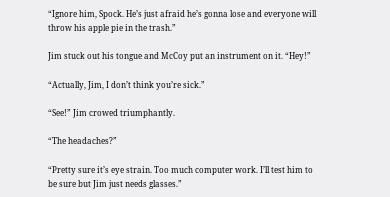“Ignore him, Spock. He’s just afraid he’s gonna lose and everyone will throw his apple pie in the trash.”

Jim stuck out his tongue and McCoy put an instrument on it. “Hey!”

“Actually, Jim, I don’t think you’re sick.”

“See!” Jim crowed triumphantly.

“The headaches?”

“Pretty sure it’s eye strain. Too much computer work. I’ll test him to be sure but Jim just needs glasses.”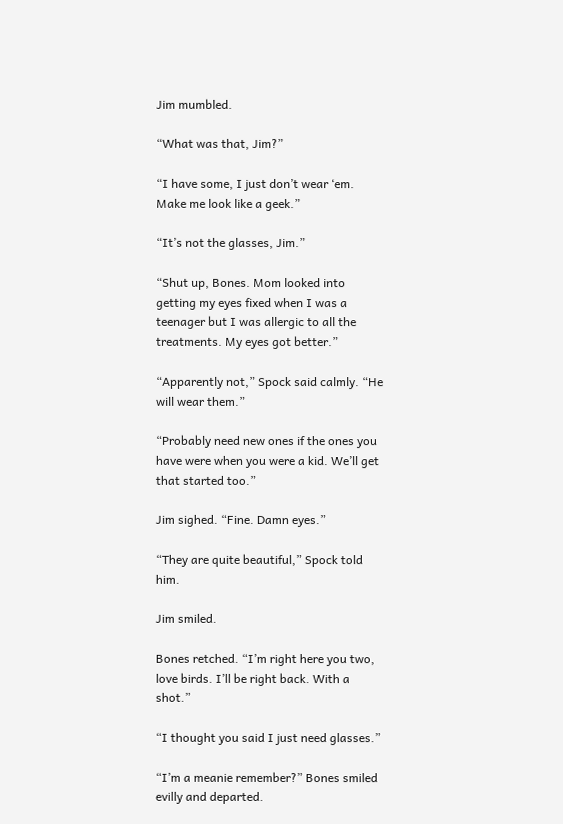Jim mumbled.

“What was that, Jim?”

“I have some, I just don’t wear ‘em. Make me look like a geek.”

“It’s not the glasses, Jim.”

“Shut up, Bones. Mom looked into getting my eyes fixed when I was a teenager but I was allergic to all the treatments. My eyes got better.”

“Apparently not,” Spock said calmly. “He will wear them.”

“Probably need new ones if the ones you have were when you were a kid. We’ll get that started too.”

Jim sighed. “Fine. Damn eyes.”

“They are quite beautiful,” Spock told him.

Jim smiled.

Bones retched. “I’m right here you two, love birds. I’ll be right back. With a shot.”

“I thought you said I just need glasses.”

“I’m a meanie remember?” Bones smiled evilly and departed.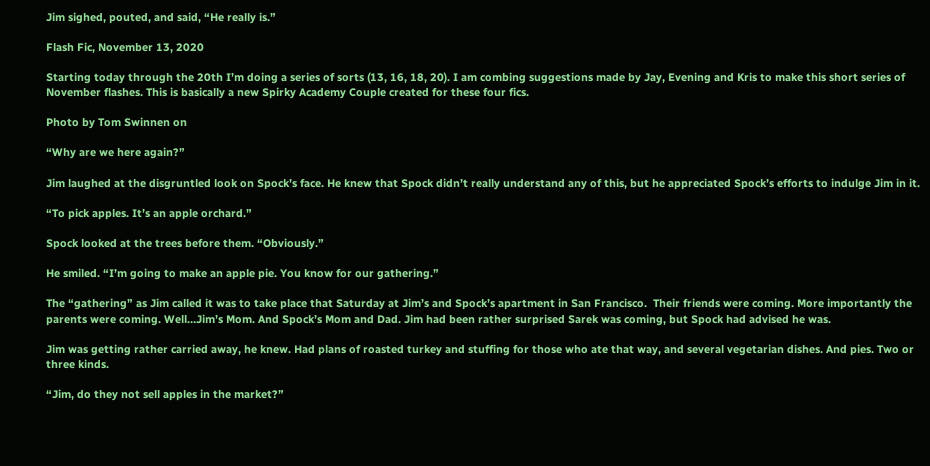Jim sighed, pouted, and said, “He really is.”

Flash Fic, November 13, 2020

Starting today through the 20th I’m doing a series of sorts (13, 16, 18, 20). I am combing suggestions made by Jay, Evening and Kris to make this short series of November flashes. This is basically a new Spirky Academy Couple created for these four fics.

Photo by Tom Swinnen on

“Why are we here again?”

Jim laughed at the disgruntled look on Spock’s face. He knew that Spock didn’t really understand any of this, but he appreciated Spock’s efforts to indulge Jim in it.

“To pick apples. It’s an apple orchard.”

Spock looked at the trees before them. “Obviously.”

He smiled. “I’m going to make an apple pie. You know for our gathering.”

The “gathering” as Jim called it was to take place that Saturday at Jim’s and Spock’s apartment in San Francisco.  Their friends were coming. More importantly the parents were coming. Well…Jim’s Mom. And Spock’s Mom and Dad. Jim had been rather surprised Sarek was coming, but Spock had advised he was.

Jim was getting rather carried away, he knew. Had plans of roasted turkey and stuffing for those who ate that way, and several vegetarian dishes. And pies. Two or three kinds.

“Jim, do they not sell apples in the market?”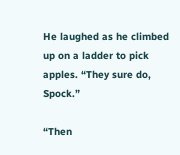He laughed as he climbed up on a ladder to pick apples. “They sure do, Spock.”

“Then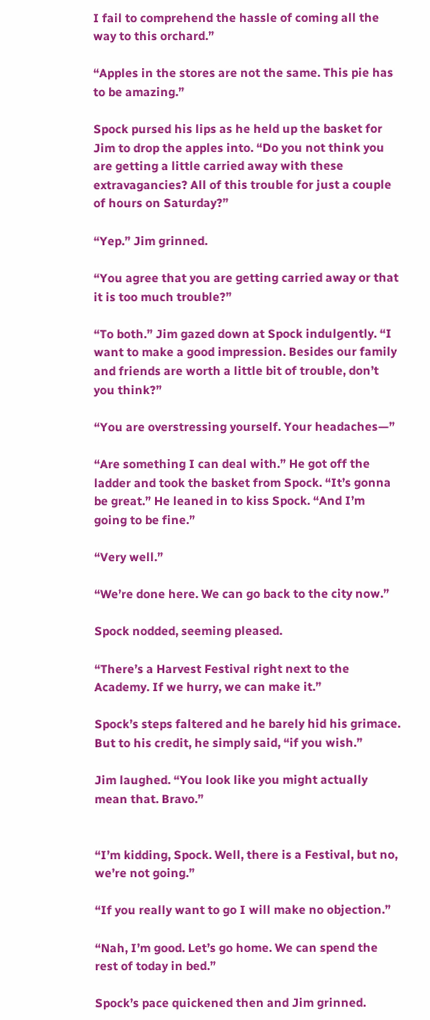I fail to comprehend the hassle of coming all the way to this orchard.”

“Apples in the stores are not the same. This pie has to be amazing.”

Spock pursed his lips as he held up the basket for Jim to drop the apples into. “Do you not think you are getting a little carried away with these extravagancies? All of this trouble for just a couple of hours on Saturday?”

“Yep.” Jim grinned.

“You agree that you are getting carried away or that it is too much trouble?”

“To both.” Jim gazed down at Spock indulgently. “I want to make a good impression. Besides our family and friends are worth a little bit of trouble, don’t you think?”

“You are overstressing yourself. Your headaches—”

“Are something I can deal with.” He got off the ladder and took the basket from Spock. “It’s gonna be great.” He leaned in to kiss Spock. “And I’m going to be fine.”

“Very well.”

“We’re done here. We can go back to the city now.”

Spock nodded, seeming pleased.

“There’s a Harvest Festival right next to the Academy. If we hurry, we can make it.”

Spock’s steps faltered and he barely hid his grimace. But to his credit, he simply said, “if you wish.”

Jim laughed. “You look like you might actually mean that. Bravo.”


“I’m kidding, Spock. Well, there is a Festival, but no, we’re not going.”

“If you really want to go I will make no objection.”

“Nah, I’m good. Let’s go home. We can spend the rest of today in bed.”

Spock’s pace quickened then and Jim grinned.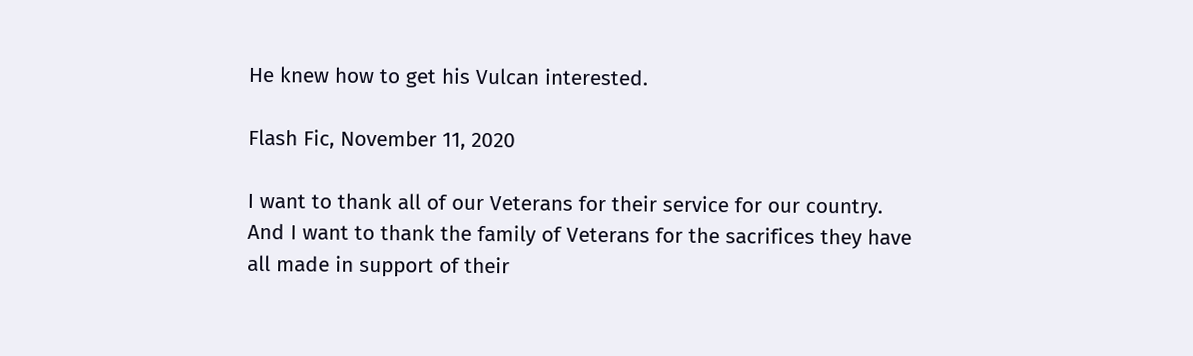He knew how to get his Vulcan interested.

Flash Fic, November 11, 2020

I want to thank all of our Veterans for their service for our country. And I want to thank the family of Veterans for the sacrifices they have all made in support of their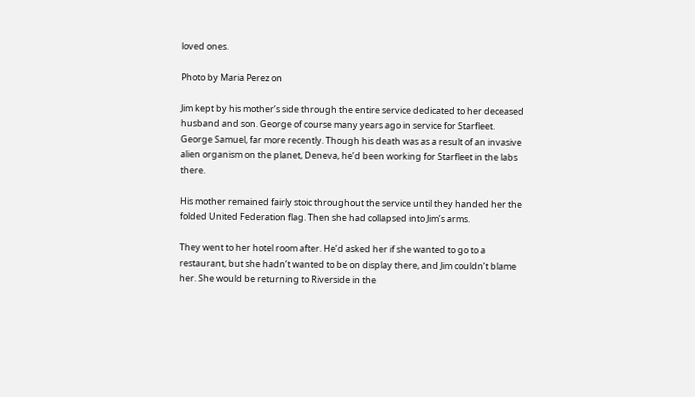loved ones.

Photo by Maria Perez on

Jim kept by his mother’s side through the entire service dedicated to her deceased husband and son. George of course many years ago in service for Starfleet. George Samuel, far more recently. Though his death was as a result of an invasive alien organism on the planet, Deneva, he’d been working for Starfleet in the labs there.

His mother remained fairly stoic throughout the service until they handed her the folded United Federation flag. Then she had collapsed into Jim’s arms.

They went to her hotel room after. He’d asked her if she wanted to go to a restaurant, but she hadn’t wanted to be on display there, and Jim couldn’t blame her. She would be returning to Riverside in the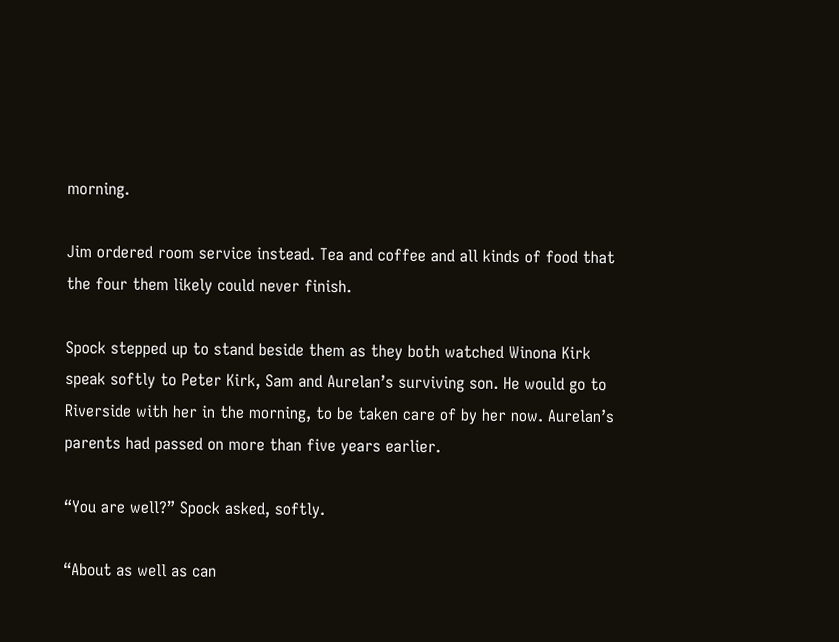morning.

Jim ordered room service instead. Tea and coffee and all kinds of food that the four them likely could never finish.

Spock stepped up to stand beside them as they both watched Winona Kirk speak softly to Peter Kirk, Sam and Aurelan’s surviving son. He would go to Riverside with her in the morning, to be taken care of by her now. Aurelan’s parents had passed on more than five years earlier.

“You are well?” Spock asked, softly.

“About as well as can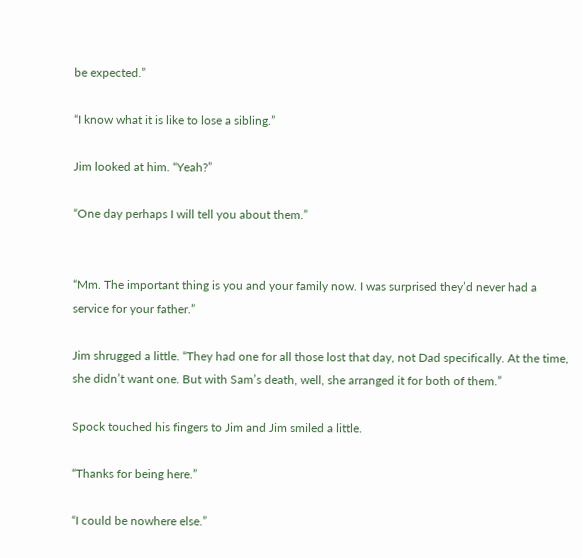be expected.”

“I know what it is like to lose a sibling.”

Jim looked at him. “Yeah?”

“One day perhaps I will tell you about them.”


“Mm. The important thing is you and your family now. I was surprised they’d never had a service for your father.”

Jim shrugged a little. “They had one for all those lost that day, not Dad specifically. At the time, she didn’t want one. But with Sam’s death, well, she arranged it for both of them.”

Spock touched his fingers to Jim and Jim smiled a little.

“Thanks for being here.”

“I could be nowhere else.”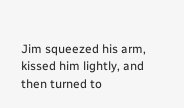Jim squeezed his arm, kissed him lightly, and then turned to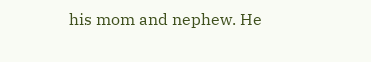his mom and nephew. He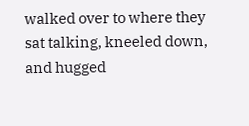walked over to where they sat talking, kneeled down, and hugged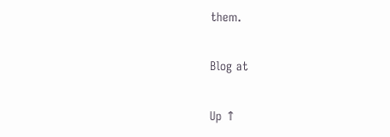them.

Blog at

Up ↑